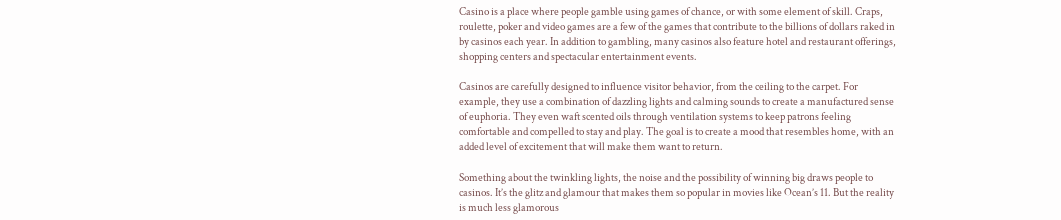Casino is a place where people gamble using games of chance, or with some element of skill. Craps, roulette, poker and video games are a few of the games that contribute to the billions of dollars raked in by casinos each year. In addition to gambling, many casinos also feature hotel and restaurant offerings, shopping centers and spectacular entertainment events.

Casinos are carefully designed to influence visitor behavior, from the ceiling to the carpet. For example, they use a combination of dazzling lights and calming sounds to create a manufactured sense of euphoria. They even waft scented oils through ventilation systems to keep patrons feeling comfortable and compelled to stay and play. The goal is to create a mood that resembles home, with an added level of excitement that will make them want to return.

Something about the twinkling lights, the noise and the possibility of winning big draws people to casinos. It’s the glitz and glamour that makes them so popular in movies like Ocean’s 11. But the reality is much less glamorous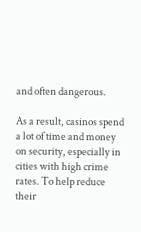and often dangerous.

As a result, casinos spend a lot of time and money on security, especially in cities with high crime rates. To help reduce their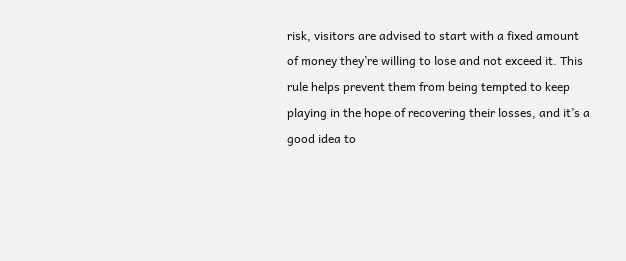risk, visitors are advised to start with a fixed amount of money they’re willing to lose and not exceed it. This rule helps prevent them from being tempted to keep playing in the hope of recovering their losses, and it’s a good idea to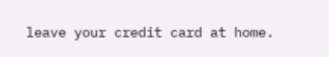leave your credit card at home.